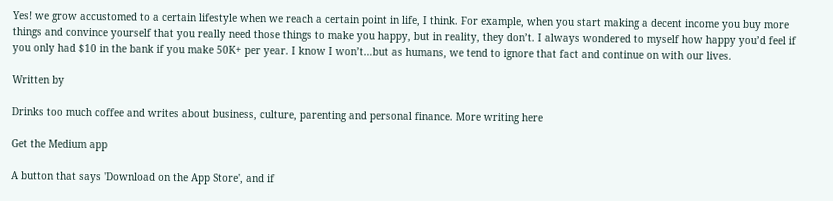Yes! we grow accustomed to a certain lifestyle when we reach a certain point in life, I think. For example, when you start making a decent income you buy more things and convince yourself that you really need those things to make you happy, but in reality, they don’t. I always wondered to myself how happy you’d feel if you only had $10 in the bank if you make 50K+ per year. I know I won’t…but as humans, we tend to ignore that fact and continue on with our lives.

Written by

Drinks too much coffee and writes about business, culture, parenting and personal finance. More writing here

Get the Medium app

A button that says 'Download on the App Store', and if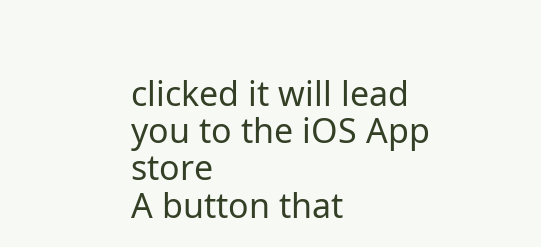clicked it will lead you to the iOS App store
A button that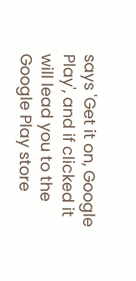says 'Get it on, Google Play', and if clicked it will lead you to the Google Play store